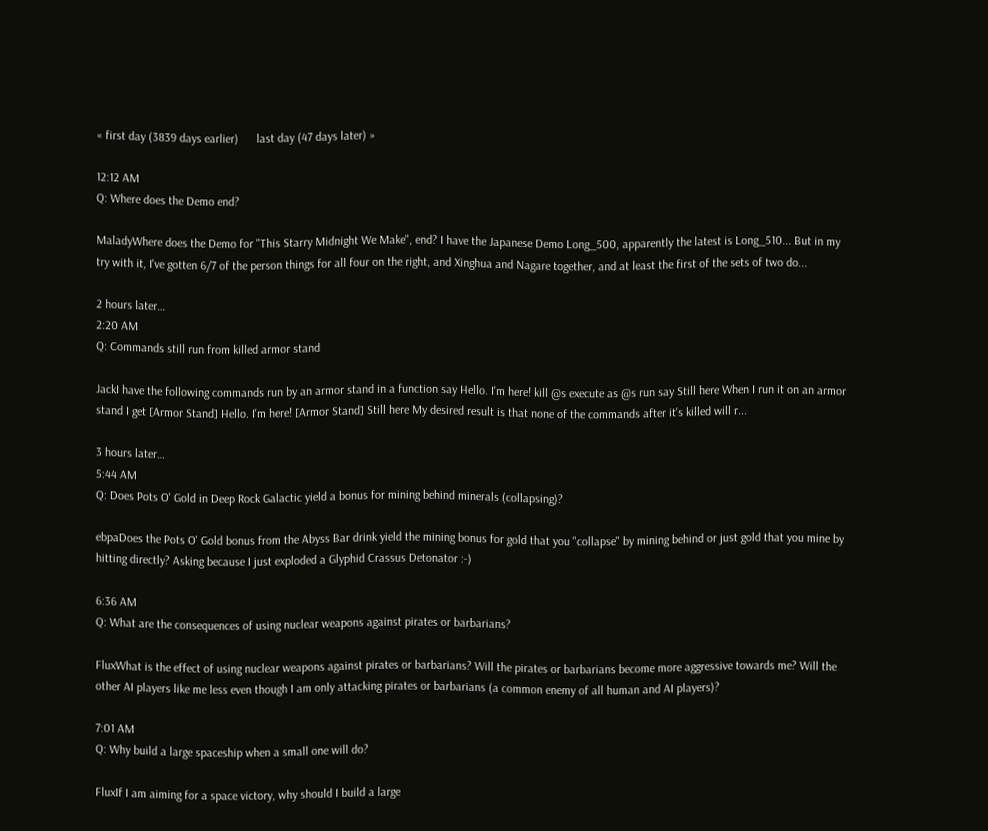« first day (3839 days earlier)      last day (47 days later) »

12:12 AM
Q: Where does the Demo end?

MaladyWhere does the Demo for "This Starry Midnight We Make", end? I have the Japanese Demo Long_500, apparently the latest is Long_510... But in my try with it, I've gotten 6/7 of the person things for all four on the right, and Xinghua and Nagare together, and at least the first of the sets of two do...

2 hours later…
2:20 AM
Q: Commands still run from killed armor stand

JackI have the following commands run by an armor stand in a function say Hello. I'm here! kill @s execute as @s run say Still here When I run it on an armor stand I get [Armor Stand] Hello. I'm here! [Armor Stand] Still here My desired result is that none of the commands after it's killed will r...

3 hours later…
5:44 AM
Q: Does Pots O' Gold in Deep Rock Galactic yield a bonus for mining behind minerals (collapsing)?

ebpaDoes the Pots O' Gold bonus from the Abyss Bar drink yield the mining bonus for gold that you "collapse" by mining behind or just gold that you mine by hitting directly? Asking because I just exploded a Glyphid Crassus Detonator :-)

6:36 AM
Q: What are the consequences of using nuclear weapons against pirates or barbarians?

FluxWhat is the effect of using nuclear weapons against pirates or barbarians? Will the pirates or barbarians become more aggressive towards me? Will the other AI players like me less even though I am only attacking pirates or barbarians (a common enemy of all human and AI players)?

7:01 AM
Q: Why build a large spaceship when a small one will do?

FluxIf I am aiming for a space victory, why should I build a large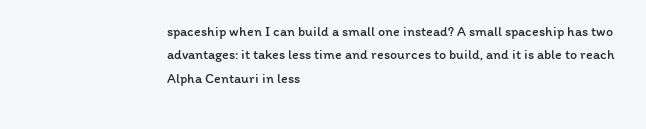spaceship when I can build a small one instead? A small spaceship has two advantages: it takes less time and resources to build, and it is able to reach Alpha Centauri in less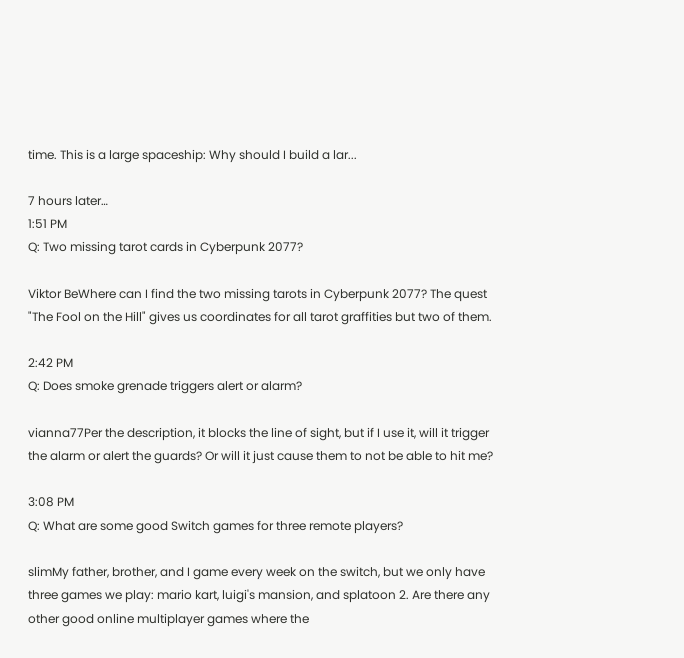time. This is a large spaceship: Why should I build a lar...

7 hours later…
1:51 PM
Q: Two missing tarot cards in Cyberpunk 2077?

Viktor BeWhere can I find the two missing tarots in Cyberpunk 2077? The quest "The Fool on the Hill" gives us coordinates for all tarot graffities but two of them.

2:42 PM
Q: Does smoke grenade triggers alert or alarm?

vianna77Per the description, it blocks the line of sight, but if I use it, will it trigger the alarm or alert the guards? Or will it just cause them to not be able to hit me?

3:08 PM
Q: What are some good Switch games for three remote players?

slimMy father, brother, and I game every week on the switch, but we only have three games we play: mario kart, luigi's mansion, and splatoon 2. Are there any other good online multiplayer games where the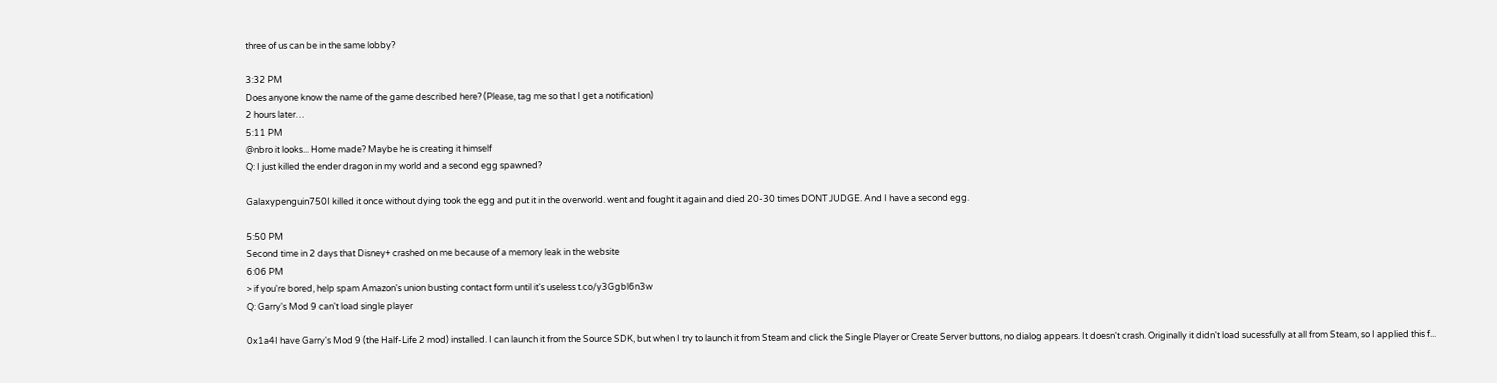three of us can be in the same lobby?

3:32 PM
Does anyone know the name of the game described here? (Please, tag me so that I get a notification)
2 hours later…
5:11 PM
@nbro it looks... Home made? Maybe he is creating it himself
Q: I just killed the ender dragon in my world and a second egg spawned?

Galaxypenguin750I killed it once without dying took the egg and put it in the overworld. went and fought it again and died 20-30 times DONT JUDGE. And I have a second egg.

5:50 PM
Second time in 2 days that Disney+ crashed on me because of a memory leak in the website
6:06 PM
> if you're bored, help spam Amazon's union busting contact form until it's useless t.co/y3Ggbl6n3w
Q: Garry's Mod 9 can't load single player

0x1a4I have Garry's Mod 9 (the Half-Life 2 mod) installed. I can launch it from the Source SDK, but when I try to launch it from Steam and click the Single Player or Create Server buttons, no dialog appears. It doesn't crash. Originally it didn't load sucessfully at all from Steam, so I applied this f...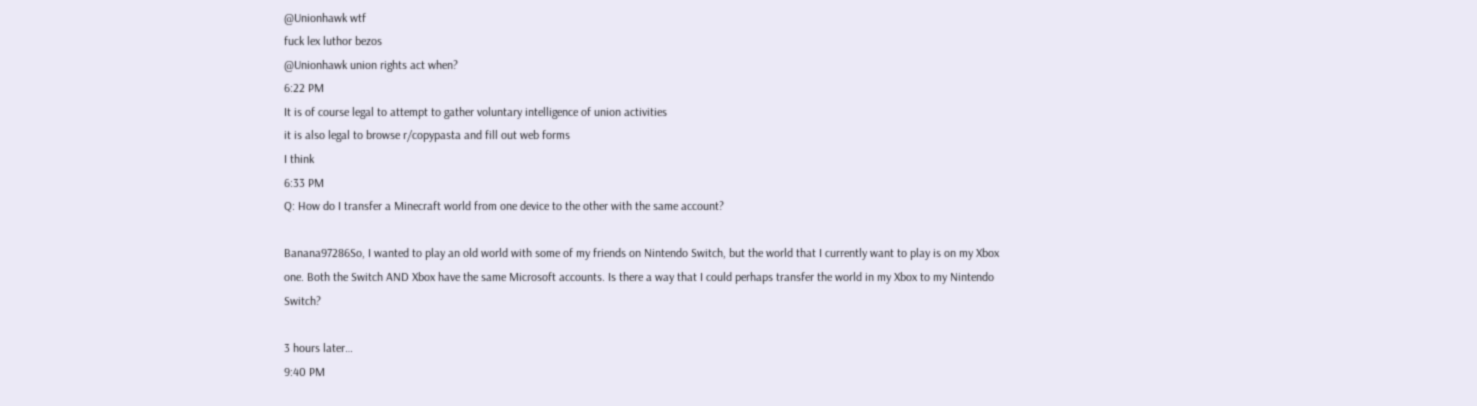@Unionhawk wtf
fuck lex luthor bezos
@Unionhawk union rights act when?
6:22 PM
It is of course legal to attempt to gather voluntary intelligence of union activities
it is also legal to browse r/copypasta and fill out web forms
I think
6:33 PM
Q: How do I transfer a Minecraft world from one device to the other with the same account?

Banana97286So, I wanted to play an old world with some of my friends on Nintendo Switch, but the world that I currently want to play is on my Xbox one. Both the Switch AND Xbox have the same Microsoft accounts. Is there a way that I could perhaps transfer the world in my Xbox to my Nintendo Switch?

3 hours later…
9:40 PM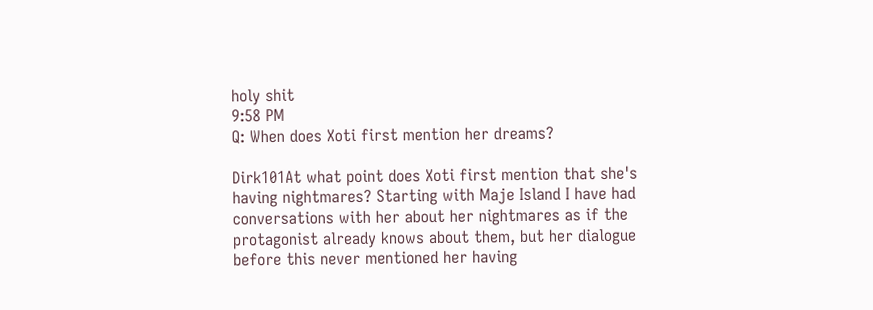holy shit
9:58 PM
Q: When does Xoti first mention her dreams?

Dirk101At what point does Xoti first mention that she's having nightmares? Starting with Maje Island I have had conversations with her about her nightmares as if the protagonist already knows about them, but her dialogue before this never mentioned her having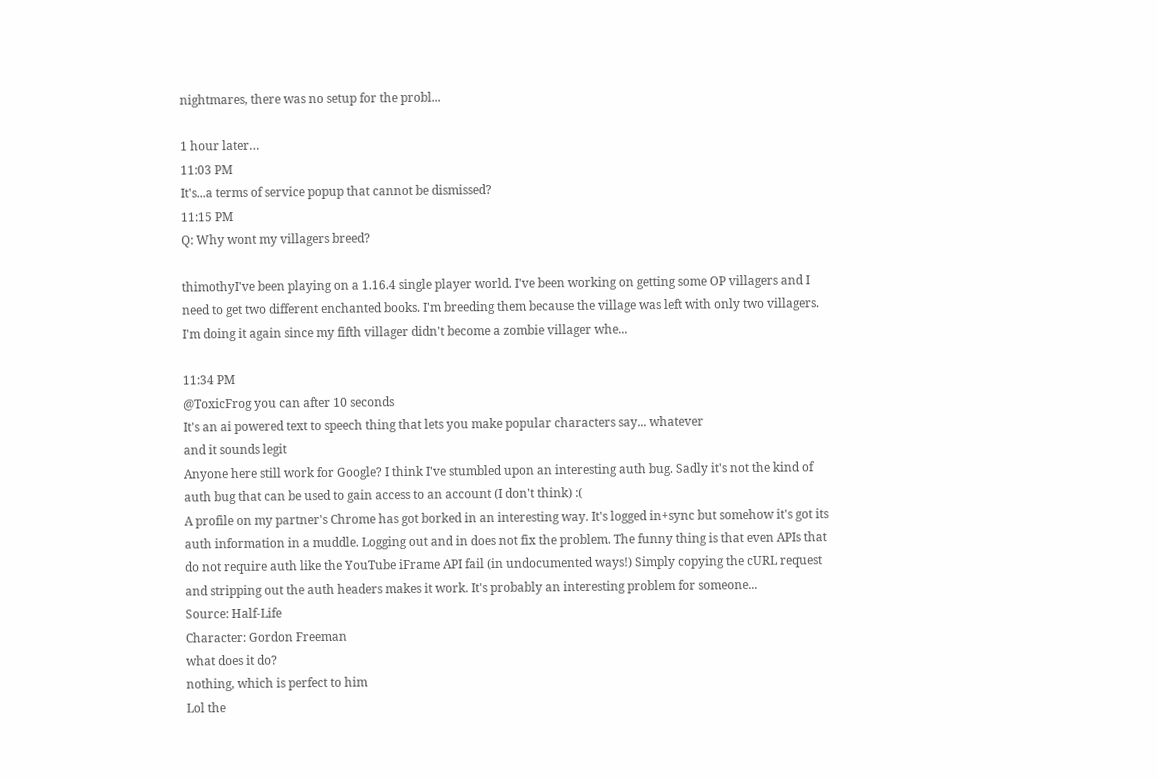nightmares, there was no setup for the probl...

1 hour later…
11:03 PM
It's...a terms of service popup that cannot be dismissed?
11:15 PM
Q: Why wont my villagers breed?

thimothyI've been playing on a 1.16.4 single player world. I've been working on getting some OP villagers and I need to get two different enchanted books. I'm breeding them because the village was left with only two villagers. I'm doing it again since my fifth villager didn't become a zombie villager whe...

11:34 PM
@ToxicFrog you can after 10 seconds
It's an ai powered text to speech thing that lets you make popular characters say... whatever
and it sounds legit
Anyone here still work for Google? I think I've stumbled upon an interesting auth bug. Sadly it's not the kind of auth bug that can be used to gain access to an account (I don't think) :(
A profile on my partner's Chrome has got borked in an interesting way. It's logged in+sync but somehow it's got its auth information in a muddle. Logging out and in does not fix the problem. The funny thing is that even APIs that do not require auth like the YouTube iFrame API fail (in undocumented ways!) Simply copying the cURL request and stripping out the auth headers makes it work. It's probably an interesting problem for someone...
Source: Half-Life
Character: Gordon Freeman
what does it do?
nothing, which is perfect to him
Lol the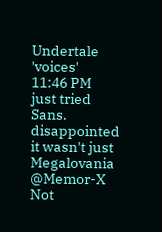Undertale 'voices'
11:46 PM
just tried Sans. disappointed it wasn't just Megalovania
@Memor-X Not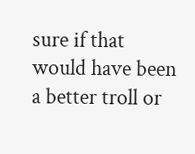sure if that would have been a better troll or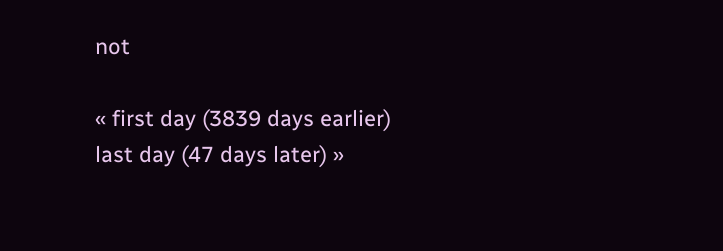not

« first day (3839 days earlier)      last day (47 days later) »